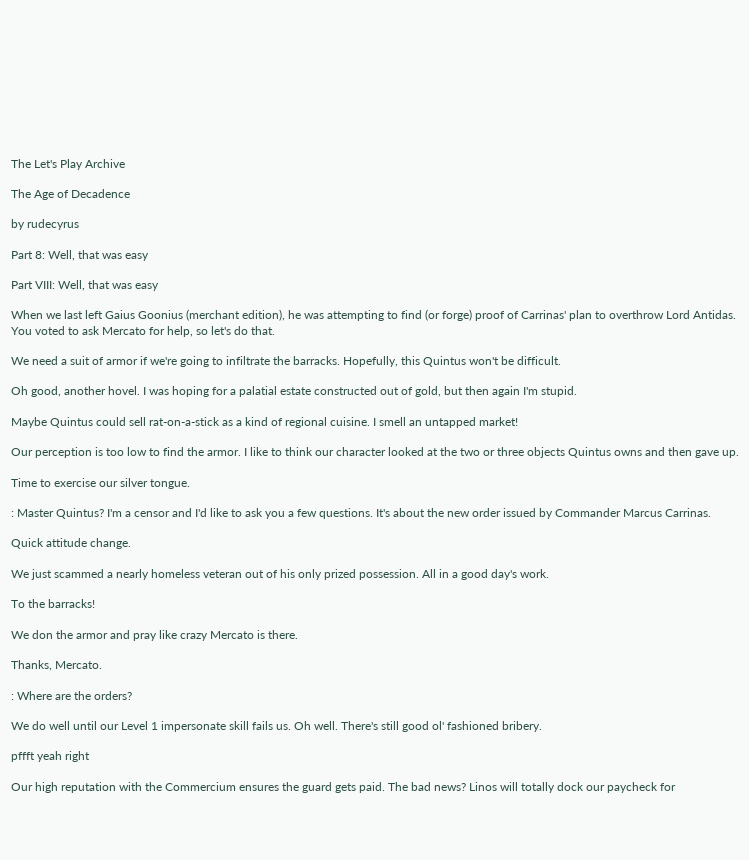The Let's Play Archive

The Age of Decadence

by rudecyrus

Part 8: Well, that was easy

Part VIII: Well, that was easy

When we last left Gaius Goonius (merchant edition), he was attempting to find (or forge) proof of Carrinas' plan to overthrow Lord Antidas. You voted to ask Mercato for help, so let's do that.

We need a suit of armor if we're going to infiltrate the barracks. Hopefully, this Quintus won't be difficult.

Oh good, another hovel. I was hoping for a palatial estate constructed out of gold, but then again I'm stupid.

Maybe Quintus could sell rat-on-a-stick as a kind of regional cuisine. I smell an untapped market!

Our perception is too low to find the armor. I like to think our character looked at the two or three objects Quintus owns and then gave up.

Time to exercise our silver tongue.

: Master Quintus? I'm a censor and I'd like to ask you a few questions. It's about the new order issued by Commander Marcus Carrinas.

Quick attitude change.

We just scammed a nearly homeless veteran out of his only prized possession. All in a good day's work.

To the barracks!

We don the armor and pray like crazy Mercato is there.

Thanks, Mercato.

: Where are the orders?

We do well until our Level 1 impersonate skill fails us. Oh well. There's still good ol' fashioned bribery.

pffft yeah right

Our high reputation with the Commercium ensures the guard gets paid. The bad news? Linos will totally dock our paycheck for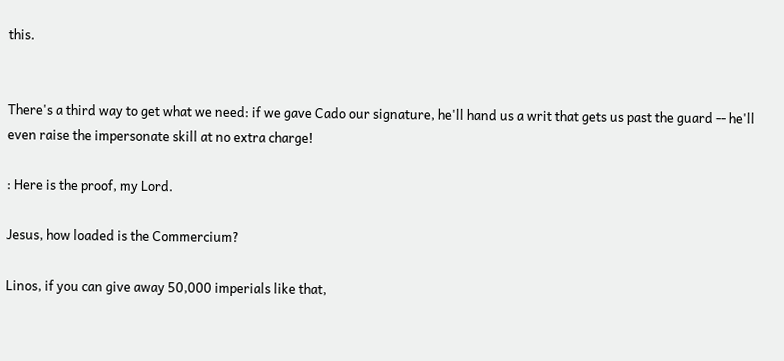this.


There's a third way to get what we need: if we gave Cado our signature, he'll hand us a writ that gets us past the guard -- he'll even raise the impersonate skill at no extra charge!

: Here is the proof, my Lord.

Jesus, how loaded is the Commercium?

Linos, if you can give away 50,000 imperials like that,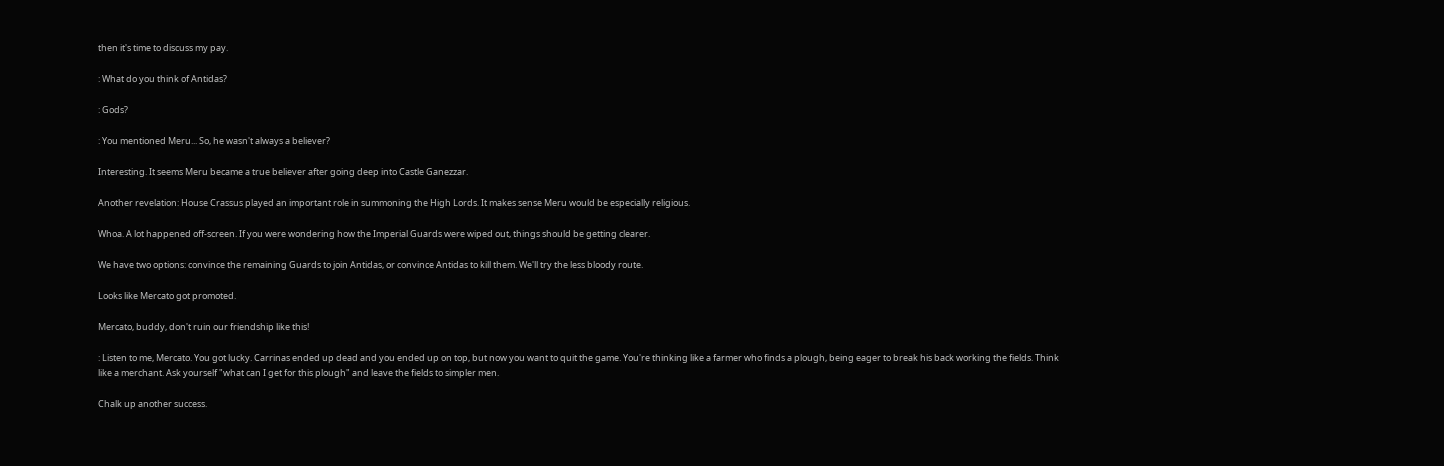then it's time to discuss my pay.

: What do you think of Antidas?

: Gods?

: You mentioned Meru... So, he wasn't always a believer?

Interesting. It seems Meru became a true believer after going deep into Castle Ganezzar.

Another revelation: House Crassus played an important role in summoning the High Lords. It makes sense Meru would be especially religious.

Whoa. A lot happened off-screen. If you were wondering how the Imperial Guards were wiped out, things should be getting clearer.

We have two options: convince the remaining Guards to join Antidas, or convince Antidas to kill them. We'll try the less bloody route.

Looks like Mercato got promoted.

Mercato, buddy, don't ruin our friendship like this!

: Listen to me, Mercato. You got lucky. Carrinas ended up dead and you ended up on top, but now you want to quit the game. You're thinking like a farmer who finds a plough, being eager to break his back working the fields. Think like a merchant. Ask yourself "what can I get for this plough" and leave the fields to simpler men.

Chalk up another success.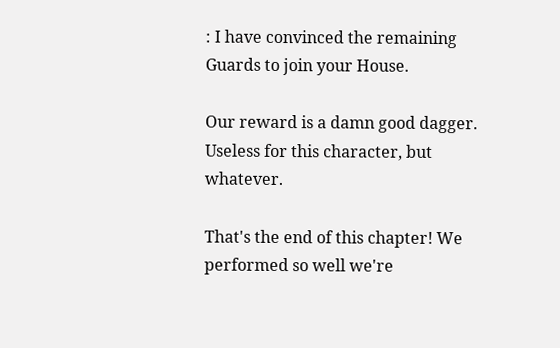: I have convinced the remaining Guards to join your House.

Our reward is a damn good dagger. Useless for this character, but whatever.

That's the end of this chapter! We performed so well we're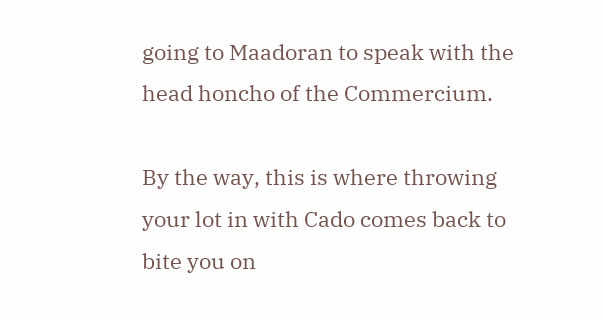going to Maadoran to speak with the head honcho of the Commercium.

By the way, this is where throwing your lot in with Cado comes back to bite you on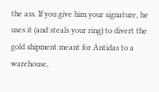the ass. If you give him your signature, he uses it (and steals your ring) to divert the gold shipment meant for Antidas to a warehouse,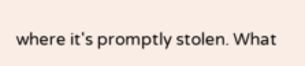where it's promptly stolen. What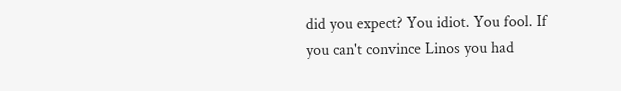did you expect? You idiot. You fool. If you can't convince Linos you had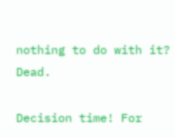nothing to do with it? Dead.

Decision time! For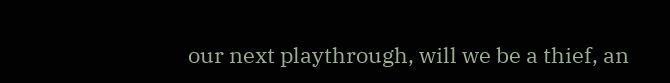our next playthrough, will we be a thief, an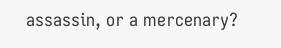assassin, or a mercenary?